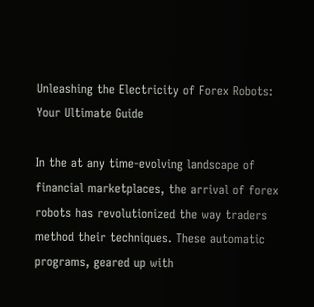Unleashing the Electricity of Forex Robots: Your Ultimate Guide

In the at any time-evolving landscape of financial marketplaces, the arrival of forex robots has revolutionized the way traders method their techniques. These automatic programs, geared up with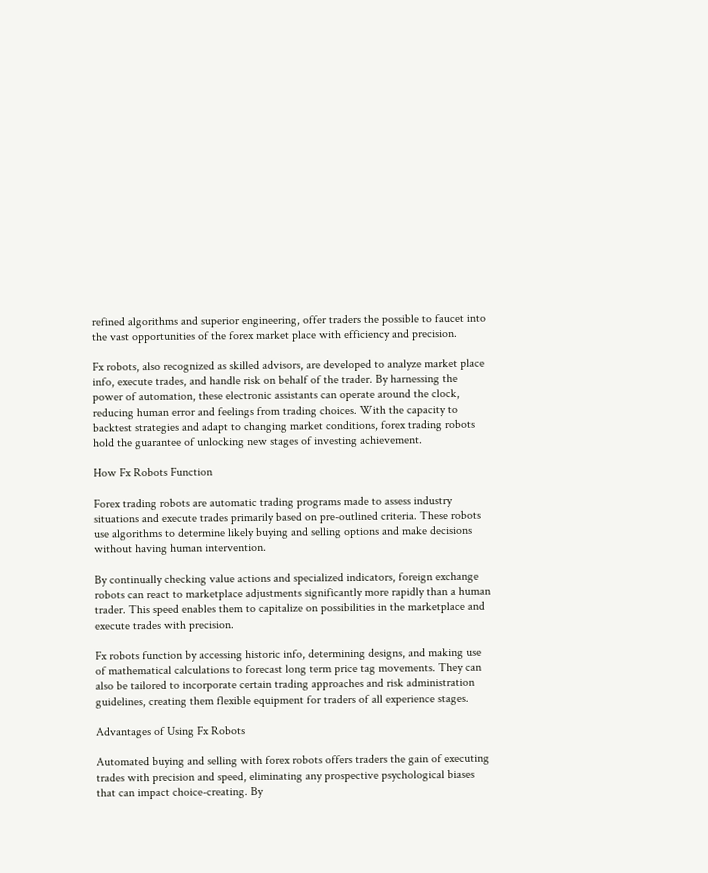refined algorithms and superior engineering, offer traders the possible to faucet into the vast opportunities of the forex market place with efficiency and precision.

Fx robots, also recognized as skilled advisors, are developed to analyze market place info, execute trades, and handle risk on behalf of the trader. By harnessing the power of automation, these electronic assistants can operate around the clock, reducing human error and feelings from trading choices. With the capacity to backtest strategies and adapt to changing market conditions, forex trading robots hold the guarantee of unlocking new stages of investing achievement.

How Fx Robots Function

Forex trading robots are automatic trading programs made to assess industry situations and execute trades primarily based on pre-outlined criteria. These robots use algorithms to determine likely buying and selling options and make decisions without having human intervention.

By continually checking value actions and specialized indicators, foreign exchange robots can react to marketplace adjustments significantly more rapidly than a human trader. This speed enables them to capitalize on possibilities in the marketplace and execute trades with precision.

Fx robots function by accessing historic info, determining designs, and making use of mathematical calculations to forecast long term price tag movements. They can also be tailored to incorporate certain trading approaches and risk administration guidelines, creating them flexible equipment for traders of all experience stages.

Advantages of Using Fx Robots

Automated buying and selling with forex robots offers traders the gain of executing trades with precision and speed, eliminating any prospective psychological biases that can impact choice-creating. By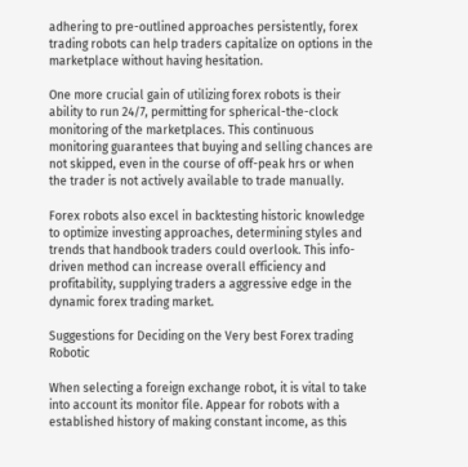adhering to pre-outlined approaches persistently, forex trading robots can help traders capitalize on options in the marketplace without having hesitation.

One more crucial gain of utilizing forex robots is their ability to run 24/7, permitting for spherical-the-clock monitoring of the marketplaces. This continuous monitoring guarantees that buying and selling chances are not skipped, even in the course of off-peak hrs or when the trader is not actively available to trade manually.

Forex robots also excel in backtesting historic knowledge to optimize investing approaches, determining styles and trends that handbook traders could overlook. This info-driven method can increase overall efficiency and profitability, supplying traders a aggressive edge in the dynamic forex trading market.

Suggestions for Deciding on the Very best Forex trading Robotic

When selecting a foreign exchange robot, it is vital to take into account its monitor file. Appear for robots with a established history of making constant income, as this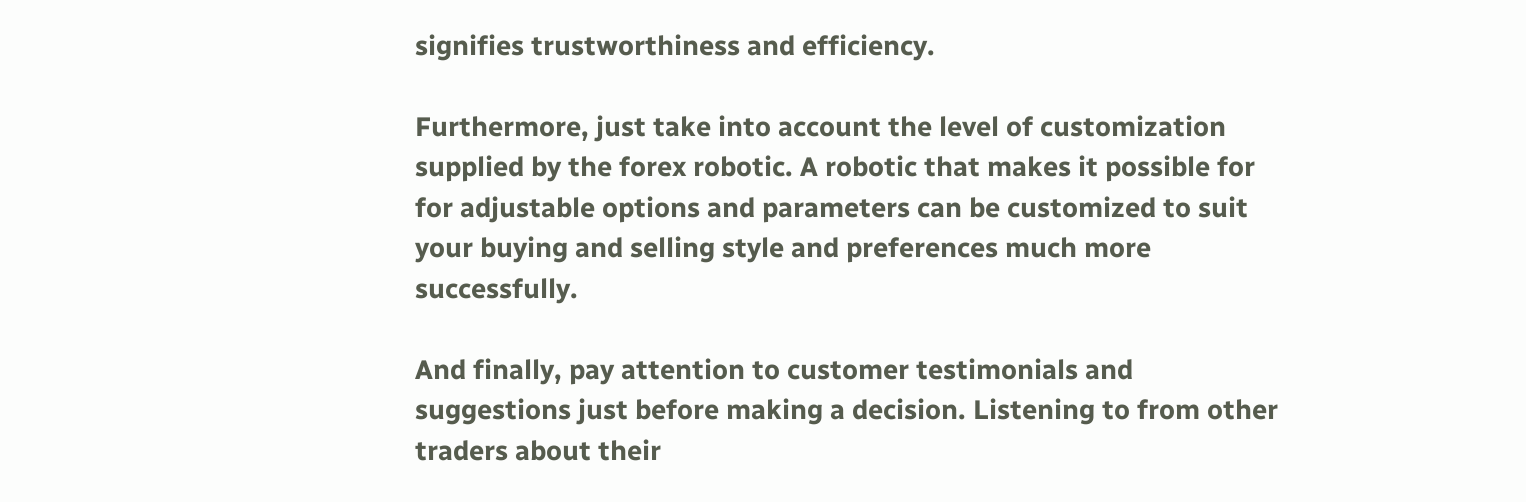signifies trustworthiness and efficiency.

Furthermore, just take into account the level of customization supplied by the forex robotic. A robotic that makes it possible for for adjustable options and parameters can be customized to suit your buying and selling style and preferences much more successfully.

And finally, pay attention to customer testimonials and suggestions just before making a decision. Listening to from other traders about their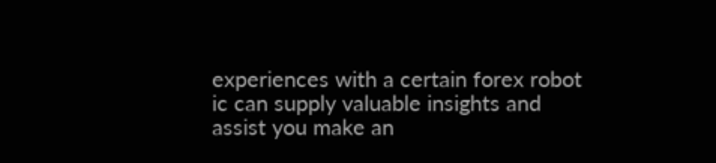experiences with a certain forex robot ic can supply valuable insights and assist you make an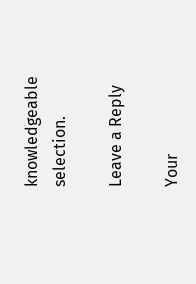knowledgeable selection.

Leave a Reply

Your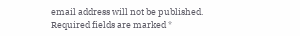email address will not be published. Required fields are marked *